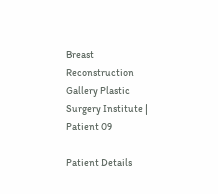Breast Reconstruction Gallery Plastic Surgery Institute | Patient 09

Patient Details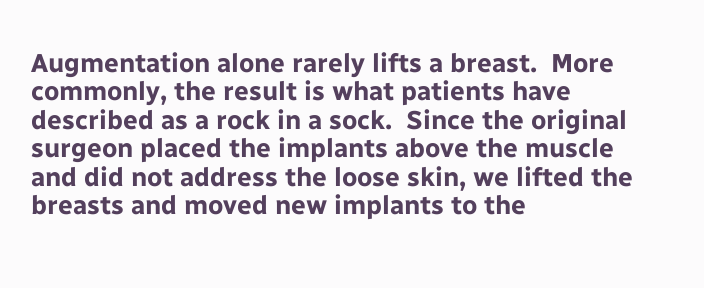Augmentation alone rarely lifts a breast.  More commonly, the result is what patients have described as a rock in a sock.  Since the original surgeon placed the implants above the muscle and did not address the loose skin, we lifted the breasts and moved new implants to the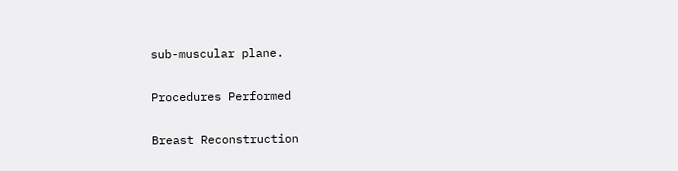sub-muscular plane.

Procedures Performed

Breast Reconstruction